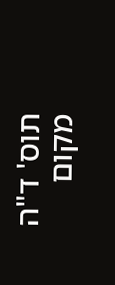תוס' ד"ה מקום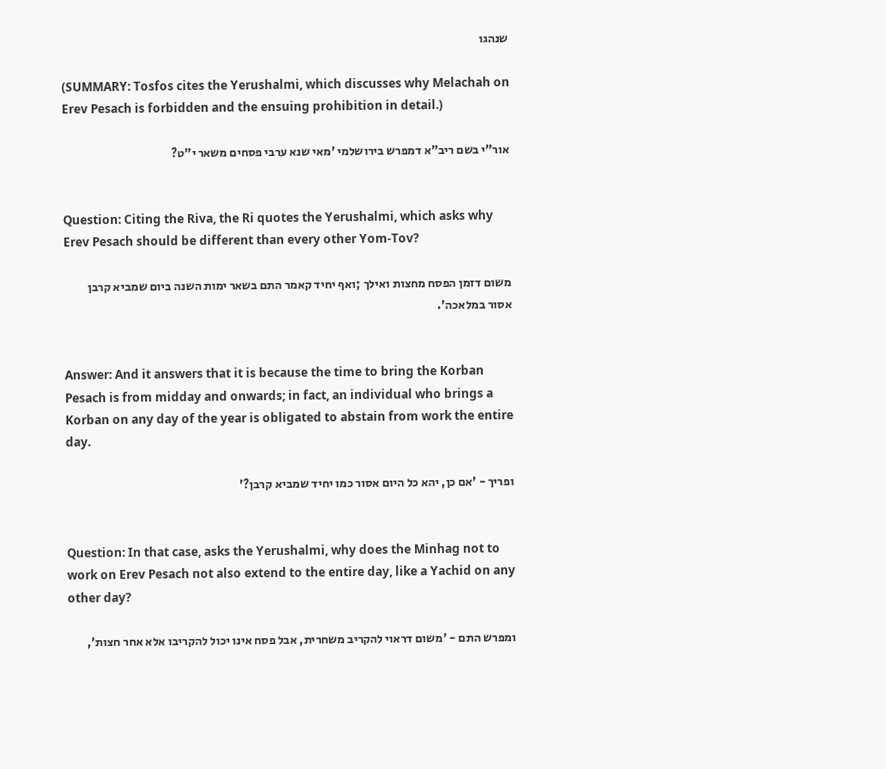שנהגו

(SUMMARY: Tosfos cites the Yerushalmi, which discusses why Melachah on Erev Pesach is forbidden and the ensuing prohibition in detail.)

אור"י בשם ריב"א דמפרש בירושלמי 'מאי שנא ערבי פסחים משאר י"ט?


Question: Citing the Riva, the Ri quotes the Yerushalmi, which asks why Erev Pesach should be different than every other Yom-Tov?

משום דזמן הפסח מחצות ואילך ;ואף יחיד קאמר התם בשאר ימות השנה ביום שמביא קרבן אסור במלאכה'.


Answer: And it answers that it is because the time to bring the Korban Pesach is from midday and onwards; in fact, an individual who brings a Korban on any day of the year is obligated to abstain from work the entire day.

ופריך - 'אם כן, יהא כל היום אסור כמו יחיד שמביא קרבן?'


Question: In that case, asks the Yerushalmi, why does the Minhag not to work on Erev Pesach not also extend to the entire day, like a Yachid on any other day?

ומפרש התם - 'משום דראוי להקריב משחרית, אבל פסח אינו יכול להקריבו אלא אחר חצות',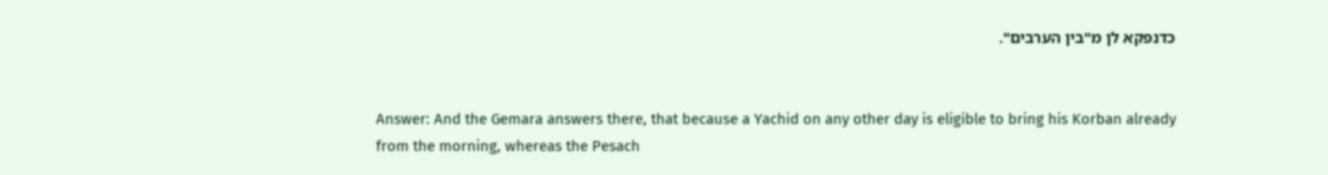כדנפקא לן מ"בין הערבים".


Answer: And the Gemara answers there, that because a Yachid on any other day is eligible to bring his Korban already from the morning, whereas the Pesach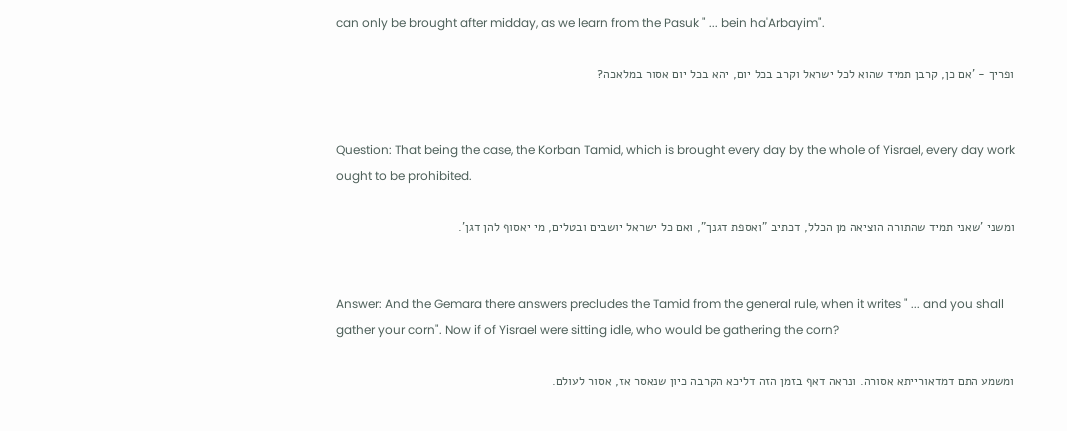can only be brought after midday, as we learn from the Pasuk " ... bein ha'Arbayim".

ופריך - 'אם כן, קרבן תמיד שהוא לכל ישראל וקרב בכל יום, יהא בכל יום אסור במלאכה?


Question: That being the case, the Korban Tamid, which is brought every day by the whole of Yisrael, every day work ought to be prohibited.

ומשני 'שאני תמיד שהתורה הוציאה מן הכלל, דכתיב "ואספת דגנך", ואם כל ישראל יושבים ובטלים, מי יאסוף להן דגן'.


Answer: And the Gemara there answers precludes the Tamid from the general rule, when it writes " ... and you shall gather your corn". Now if of Yisrael were sitting idle, who would be gathering the corn?

ומשמע התם דמדאורייתא אסורה. ונראה דאף בזמן הזה דליכא הקרבה כיון שנאסר אז, אסור לעולם.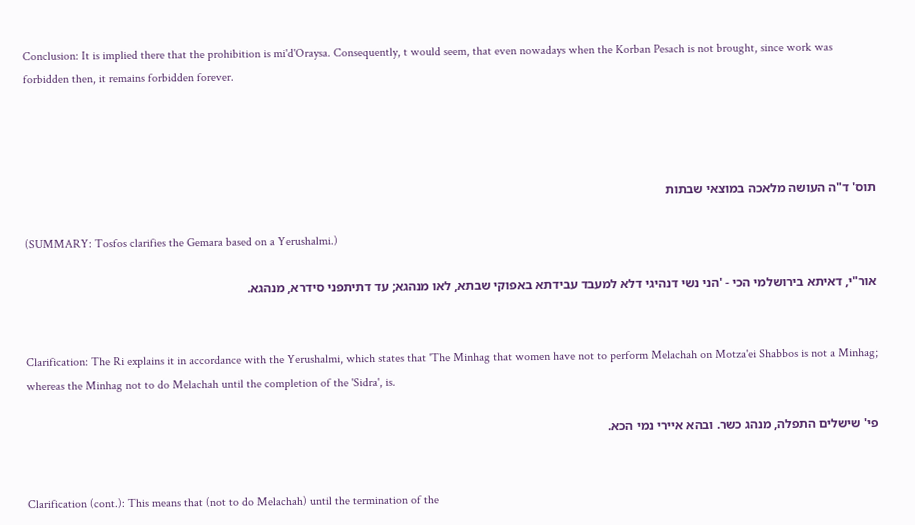Conclusion: It is implied there that the prohibition is mi'd'Oraysa. Consequently, t would seem, that even nowadays when the Korban Pesach is not brought, since work was forbidden then, it remains forbidden forever.




תוס' ד"ה העושה מלאכה במוצאי שבתות

(SUMMARY: Tosfos clarifies the Gemara based on a Yerushalmi.)

אור"י, דאיתא בירושלמי הכי - 'הני נשי דנהיגי דלא למעבד עבידתא באפוקי שבתא, לאו מנהגא; עד דתיתפני סידרא, מנהגא.


Clarification: The Ri explains it in accordance with the Yerushalmi, which states that 'The Minhag that women have not to perform Melachah on Motza'ei Shabbos is not a Minhag; whereas the Minhag not to do Melachah until the completion of the 'Sidra', is.

פי' שישלים התפלה, מנהג כשר. ובהא איירי נמי הכא.


Clarification (cont.): This means that (not to do Melachah) until the termination of the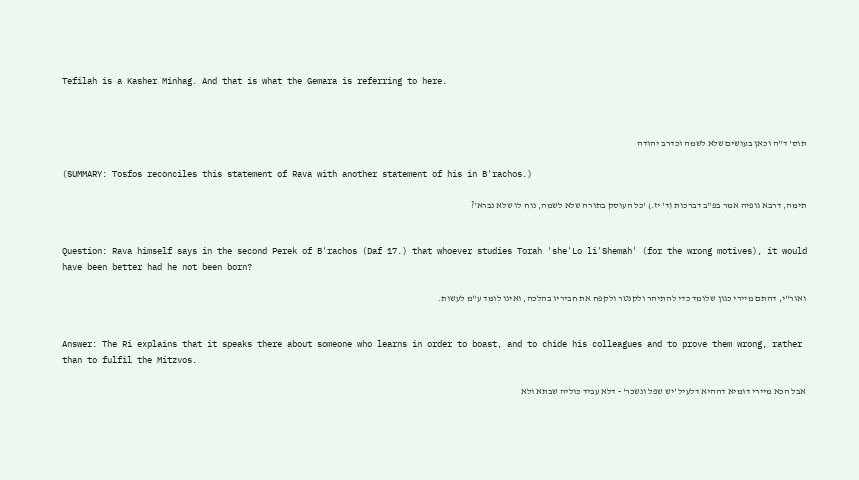Tefilah is a Kasher Minhag. And that is what the Gemara is referring to here.



תוס' ד"ה וכאן בעושים שלא לשמה וכדרב יהודה

(SUMMARY: Tosfos reconciles this statement of Rava with another statement of his in B'rachos.)

תימה, דרבא גופיה אמר בפ"ב דברכות (ד' יז.) 'כל העוסק בתורה שלא לשמה, נוח לו שלא נברא'?


Question: Rava himself says in the second Perek of B'rachos (Daf 17.) that whoever studies Torah 'she'Lo li'Shemah' (for the wrong motives), it would have been better had he not been born?

ואור"י, דהתם מיירי כגון שלומד כדי להתיהר ולקנטר ולקפח את חביריו בהלכה, ואינו לומד ע"מ לעשות.


Answer: The Ri explains that it speaks there about someone who learns in order to boast, and to chide his colleagues and to prove them wrong, rather than to fulfil the Mitzvos.

אבל הכא מיירי דומיא דההיא דלעיל 'יש שפל ונשכר' - דלא עביד כוליה שבתא ולא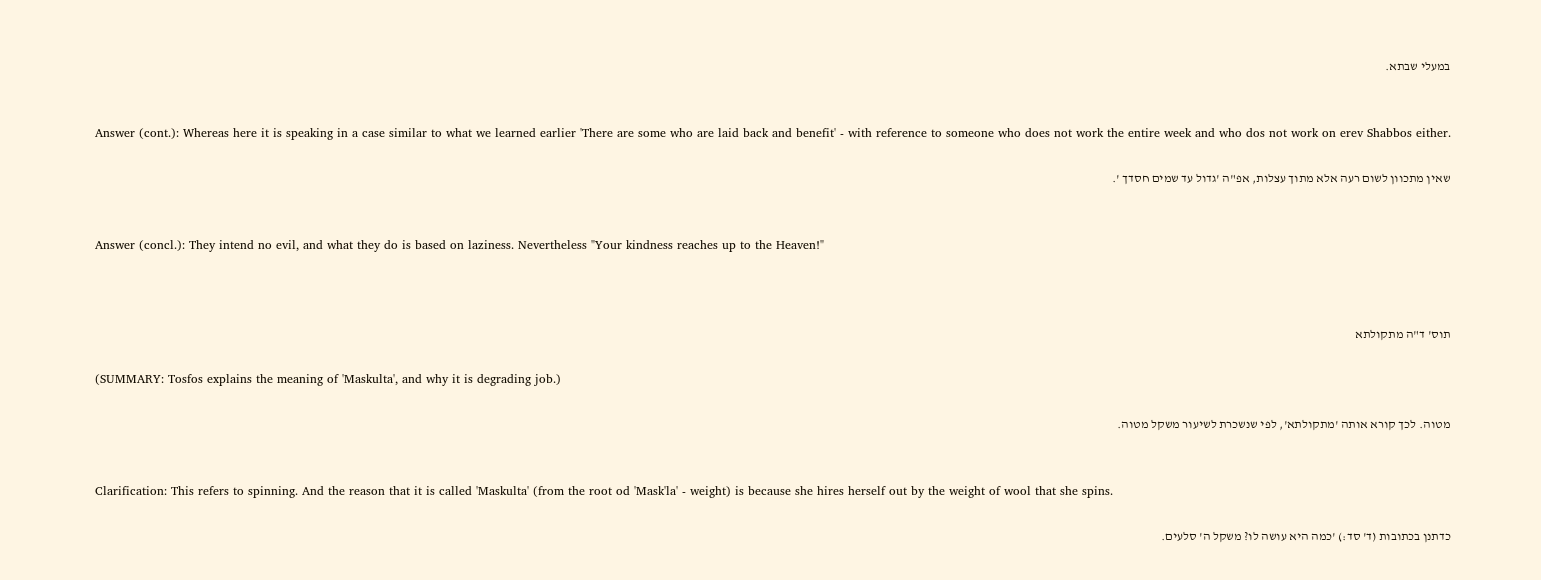במעלי שבתא.


Answer (cont.): Whereas here it is speaking in a case similar to what we learned earlier 'There are some who are laid back and benefit' - with reference to someone who does not work the entire week and who dos not work on erev Shabbos either.

שאין מתכוון לשום רעה אלא מתוך עצלות, אפ"ה 'גדול עד שמים חסדך '.


Answer (concl.): They intend no evil, and what they do is based on laziness. Nevertheless "Your kindness reaches up to the Heaven!"



תוס' ד"ה מתקולתא

(SUMMARY: Tosfos explains the meaning of 'Maskulta', and why it is degrading job.)

מטוה. לכך קורא אותה 'מתקולתא', לפי שנשכרת לשיעור משקל מטוה.


Clarification: This refers to spinning. And the reason that it is called 'Maskulta' (from the root od 'Mask'la' - weight) is because she hires herself out by the weight of wool that she spins.

כדתנן בכתובות (ד' סד:) 'כמה היא עושה לו? משקל ה' סלעים.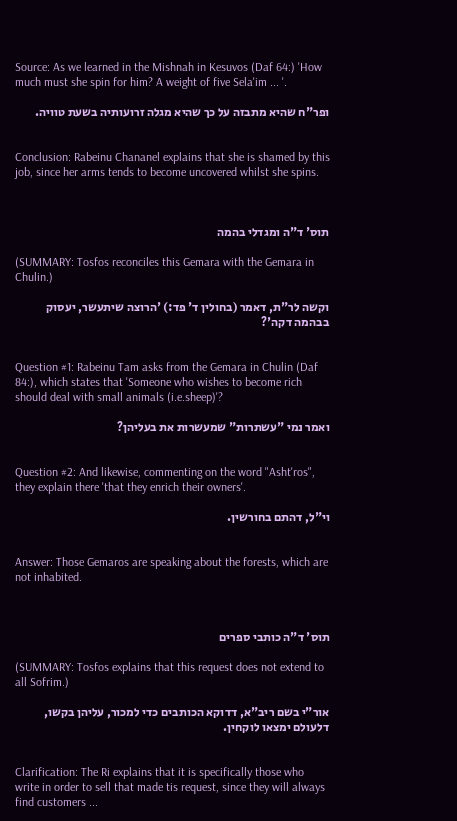Source: As we learned in the Mishnah in Kesuvos (Daf 64:) 'How much must she spin for him? A weight of five Sela'im ... '.

ופר"ח שהיא מתבזה על כך שהיא מגלה זרועותיה בשעת טוויה.


Conclusion: Rabeinu Chananel explains that she is shamed by this job, since her arms tends to become uncovered whilst she spins.



תוס' ד"ה ומגדלי בהמה

(SUMMARY: Tosfos reconciles this Gemara with the Gemara in Chulin.)

וקשה לר"ת, דאמר (בחולין ד' פד:) 'הרוצה שיתעשר, יעסוק בבהמה דקה'?


Question #1: Rabeinu Tam asks from the Gemara in Chulin (Daf 84:), which states that 'Someone who wishes to become rich should deal with small animals (i.e.sheep)'?

ואמר נמי "עשתרות" שמעשרות את בעליהן?


Question #2: And likewise, commenting on the word "Asht'ros", they explain there 'that they enrich their owners'.

וי"ל, דהתם בחורשין.


Answer: Those Gemaros are speaking about the forests, which are not inhabited.



תוס' ד"ה כותבי ספרים

(SUMMARY: Tosfos explains that this request does not extend to all Sofrim.)

אור"י בשם ריב"א, דדוקא הכותבים כדי למכור, עליהן בקשו, דלעולם ימצאו לוקחין.


Clarification: The Ri explains that it is specifically those who write in order to sell that made tis request, since they will always find customers ...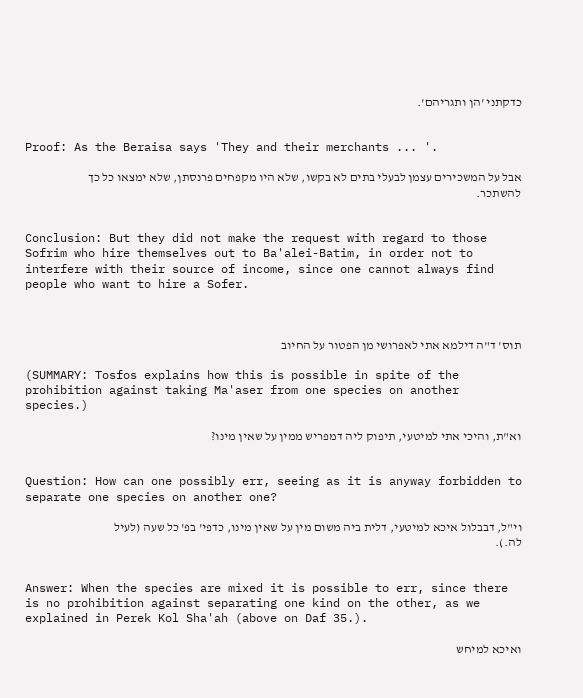כדקתני 'הן ותגריהם'.


Proof: As the Beraisa says 'They and their merchants ... '.

אבל על המשכירים עצמן לבעלי בתים לא בקשו, שלא היו מקפחים פרנסתן, שלא ימצאו כל כך להשתכר.


Conclusion: But they did not make the request with regard to those Sofrim who hire themselves out to Ba'alei-Batim, in order not to interfere with their source of income, since one cannot always find people who want to hire a Sofer.



תוס' ד"ה דילמא אתי לאפרושי מן הפטור על החיוב

(SUMMARY: Tosfos explains how this is possible in spite of the prohibition against taking Ma'aser from one species on another species.)

וא"ת, והיכי אתי למיטעי, תיפוק ליה דמפריש ממין על שאין מינו?


Question: How can one possibly err, seeing as it is anyway forbidden to separate one species on another one?

וי"ל, דבבלול איכא למיטעי, דלית ביה משום מין על שאין מינו, כדפי' בפ' כל שעה (לעיל לה.).


Answer: When the species are mixed it is possible to err, since there is no prohibition against separating one kind on the other, as we explained in Perek Kol Sha'ah (above on Daf 35.).

ואיכא למיחש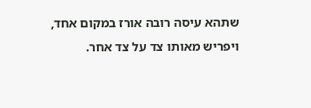שתהא עיסה רובה אורז במקום אחד, ויפריש מאותו צד על צד אחר.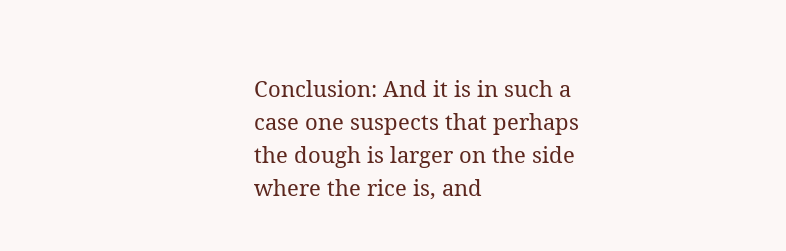Conclusion: And it is in such a case one suspects that perhaps the dough is larger on the side where the rice is, and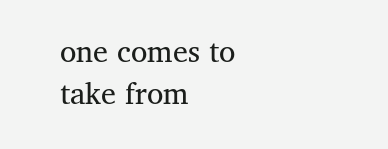one comes to take from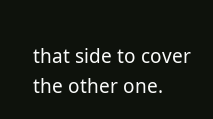that side to cover the other one.